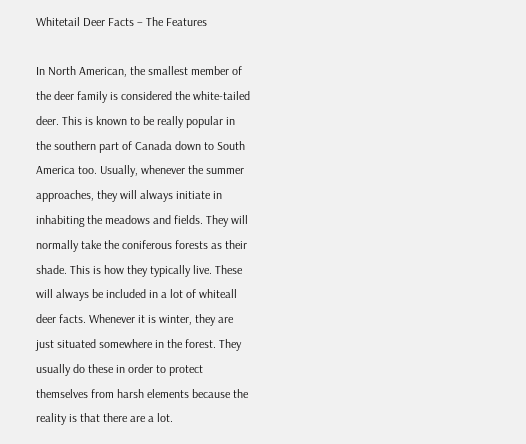Whitetail Deer Facts – The Features

In North American, the smallest member of the deer family is considered the white-tailed deer. This is known to be really popular in the southern part of Canada down to South America too. Usually, whenever the summer approaches, they will always initiate in inhabiting the meadows and fields. They will normally take the coniferous forests as their shade. This is how they typically live. These will always be included in a lot of whiteall deer facts. Whenever it is winter, they are just situated somewhere in the forest. They usually do these in order to protect themselves from harsh elements because the reality is that there are a lot.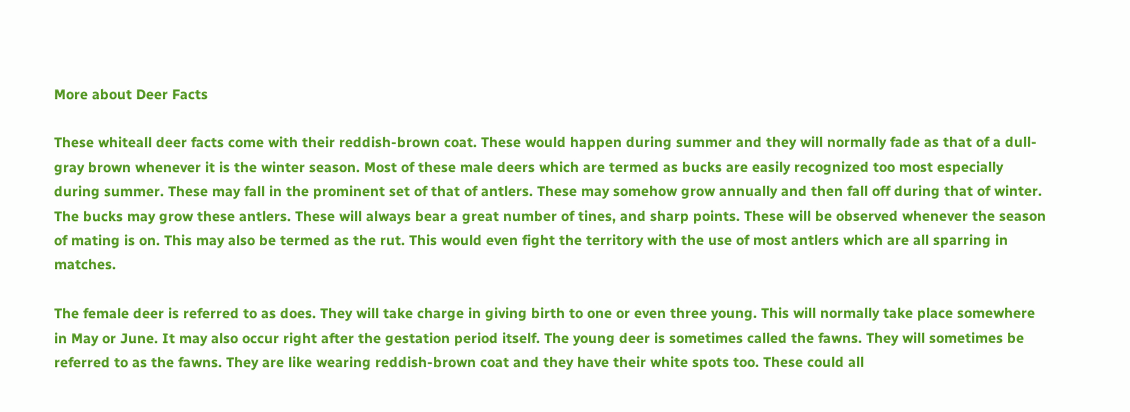More about Deer Facts

These whiteall deer facts come with their reddish-brown coat. These would happen during summer and they will normally fade as that of a dull-gray brown whenever it is the winter season. Most of these male deers which are termed as bucks are easily recognized too most especially during summer. These may fall in the prominent set of that of antlers. These may somehow grow annually and then fall off during that of winter. The bucks may grow these antlers. These will always bear a great number of tines, and sharp points. These will be observed whenever the season of mating is on. This may also be termed as the rut. This would even fight the territory with the use of most antlers which are all sparring in matches.

The female deer is referred to as does. They will take charge in giving birth to one or even three young. This will normally take place somewhere in May or June. It may also occur right after the gestation period itself. The young deer is sometimes called the fawns. They will sometimes be referred to as the fawns. They are like wearing reddish-brown coat and they have their white spots too. These could all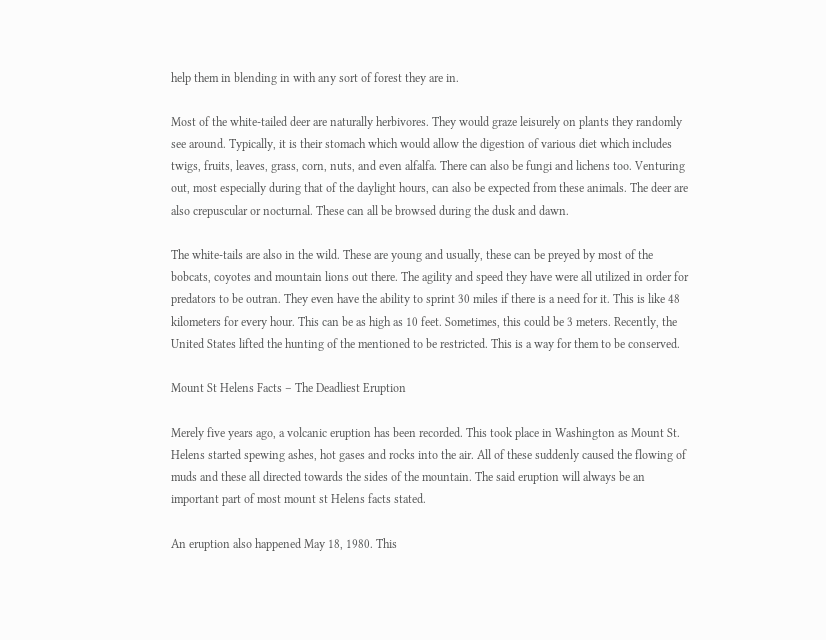help them in blending in with any sort of forest they are in.

Most of the white-tailed deer are naturally herbivores. They would graze leisurely on plants they randomly see around. Typically, it is their stomach which would allow the digestion of various diet which includes twigs, fruits, leaves, grass, corn, nuts, and even alfalfa. There can also be fungi and lichens too. Venturing out, most especially during that of the daylight hours, can also be expected from these animals. The deer are also crepuscular or nocturnal. These can all be browsed during the dusk and dawn.

The white-tails are also in the wild. These are young and usually, these can be preyed by most of the bobcats, coyotes and mountain lions out there. The agility and speed they have were all utilized in order for predators to be outran. They even have the ability to sprint 30 miles if there is a need for it. This is like 48 kilometers for every hour. This can be as high as 10 feet. Sometimes, this could be 3 meters. Recently, the United States lifted the hunting of the mentioned to be restricted. This is a way for them to be conserved.

Mount St Helens Facts – The Deadliest Eruption

Merely five years ago, a volcanic eruption has been recorded. This took place in Washington as Mount St. Helens started spewing ashes, hot gases and rocks into the air. All of these suddenly caused the flowing of muds and these all directed towards the sides of the mountain. The said eruption will always be an important part of most mount st Helens facts stated.

An eruption also happened May 18, 1980. This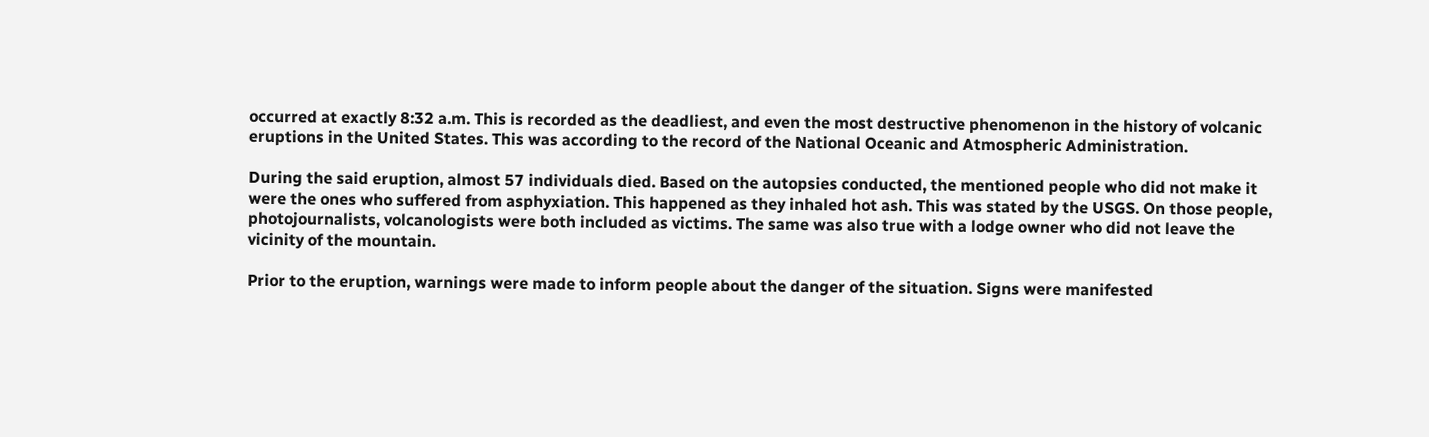occurred at exactly 8:32 a.m. This is recorded as the deadliest, and even the most destructive phenomenon in the history of volcanic eruptions in the United States. This was according to the record of the National Oceanic and Atmospheric Administration.

During the said eruption, almost 57 individuals died. Based on the autopsies conducted, the mentioned people who did not make it were the ones who suffered from asphyxiation. This happened as they inhaled hot ash. This was stated by the USGS. On those people, photojournalists, volcanologists were both included as victims. The same was also true with a lodge owner who did not leave the vicinity of the mountain.

Prior to the eruption, warnings were made to inform people about the danger of the situation. Signs were manifested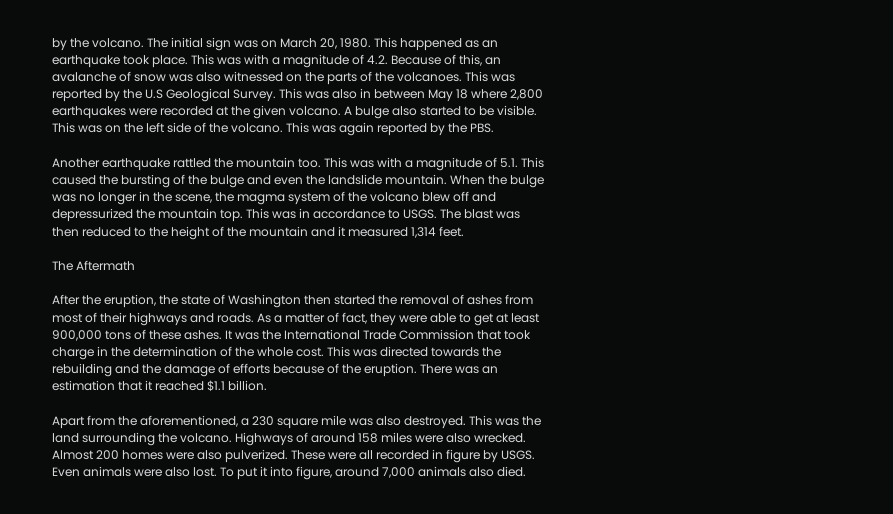by the volcano. The initial sign was on March 20, 1980. This happened as an earthquake took place. This was with a magnitude of 4.2. Because of this, an avalanche of snow was also witnessed on the parts of the volcanoes. This was reported by the U.S Geological Survey. This was also in between May 18 where 2,800 earthquakes were recorded at the given volcano. A bulge also started to be visible. This was on the left side of the volcano. This was again reported by the PBS.

Another earthquake rattled the mountain too. This was with a magnitude of 5.1. This caused the bursting of the bulge and even the landslide mountain. When the bulge was no longer in the scene, the magma system of the volcano blew off and depressurized the mountain top. This was in accordance to USGS. The blast was then reduced to the height of the mountain and it measured 1,314 feet.

The Aftermath

After the eruption, the state of Washington then started the removal of ashes from most of their highways and roads. As a matter of fact, they were able to get at least 900,000 tons of these ashes. It was the International Trade Commission that took charge in the determination of the whole cost. This was directed towards the rebuilding and the damage of efforts because of the eruption. There was an estimation that it reached $1.1 billion.

Apart from the aforementioned, a 230 square mile was also destroyed. This was the land surrounding the volcano. Highways of around 158 miles were also wrecked. Almost 200 homes were also pulverized. These were all recorded in figure by USGS. Even animals were also lost. To put it into figure, around 7,000 animals also died.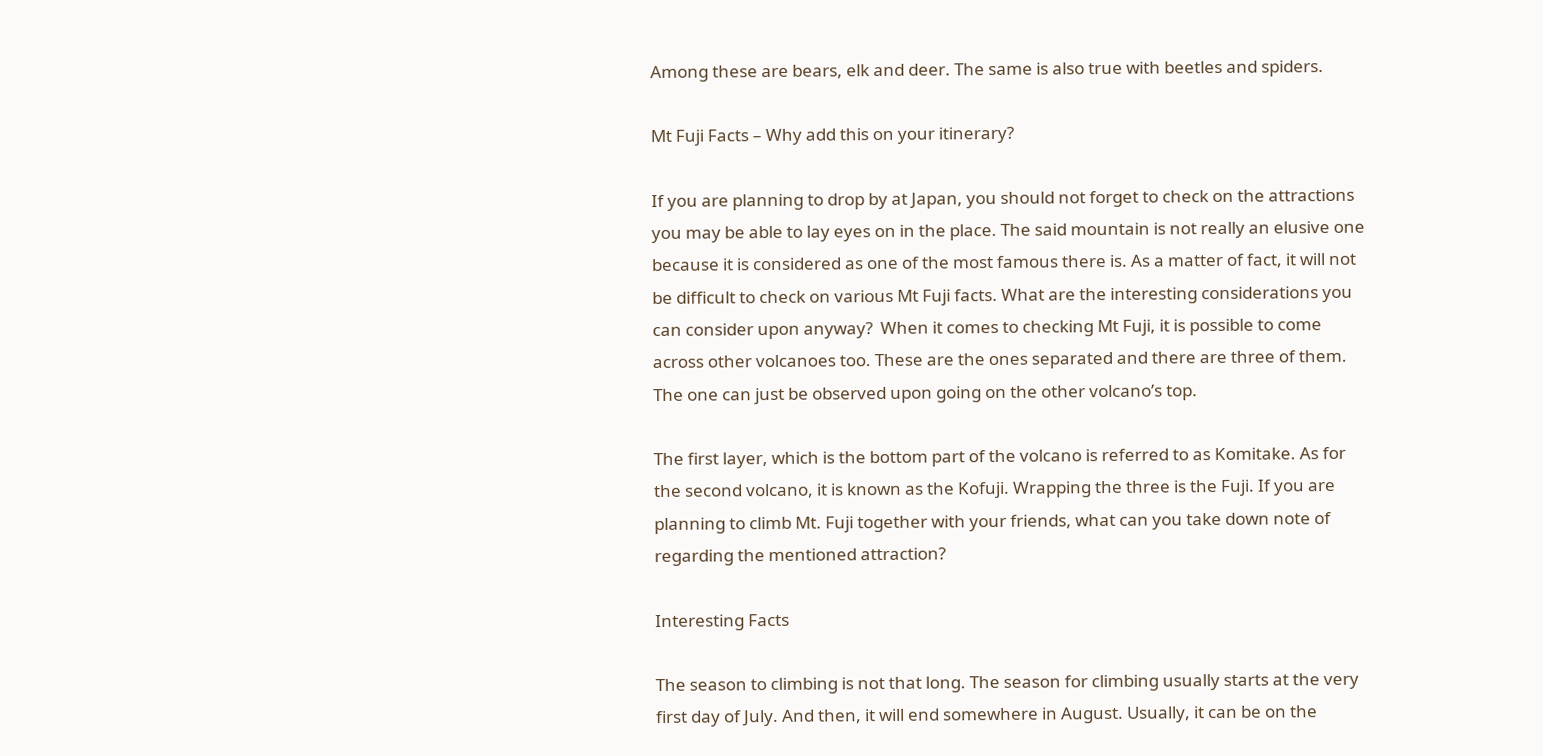Among these are bears, elk and deer. The same is also true with beetles and spiders.

Mt Fuji Facts – Why add this on your itinerary?

If you are planning to drop by at Japan, you should not forget to check on the attractions you may be able to lay eyes on in the place. The said mountain is not really an elusive one because it is considered as one of the most famous there is. As a matter of fact, it will not be difficult to check on various Mt Fuji facts. What are the interesting considerations you can consider upon anyway?  When it comes to checking Mt Fuji, it is possible to come across other volcanoes too. These are the ones separated and there are three of them. The one can just be observed upon going on the other volcano’s top.

The first layer, which is the bottom part of the volcano is referred to as Komitake. As for the second volcano, it is known as the Kofuji. Wrapping the three is the Fuji. If you are planning to climb Mt. Fuji together with your friends, what can you take down note of regarding the mentioned attraction?

Interesting Facts

The season to climbing is not that long. The season for climbing usually starts at the very first day of July. And then, it will end somewhere in August. Usually, it can be on the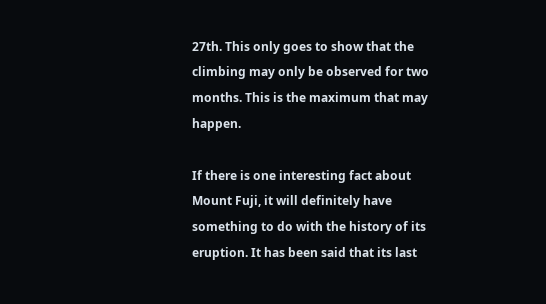27th. This only goes to show that the climbing may only be observed for two months. This is the maximum that may happen.

If there is one interesting fact about Mount Fuji, it will definitely have something to do with the history of its eruption. It has been said that its last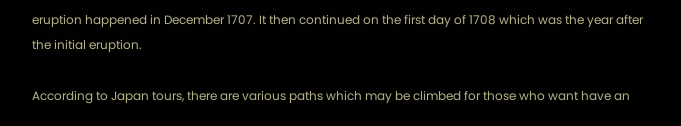eruption happened in December 1707. It then continued on the first day of 1708 which was the year after the initial eruption.

According to Japan tours, there are various paths which may be climbed for those who want have an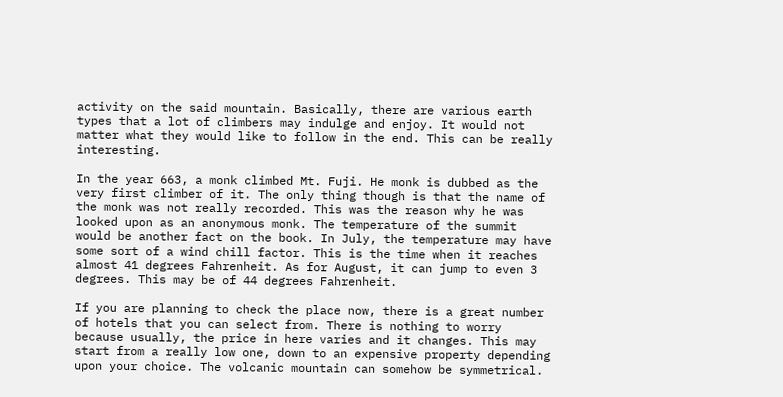activity on the said mountain. Basically, there are various earth types that a lot of climbers may indulge and enjoy. It would not matter what they would like to follow in the end. This can be really interesting.

In the year 663, a monk climbed Mt. Fuji. He monk is dubbed as the very first climber of it. The only thing though is that the name of the monk was not really recorded. This was the reason why he was looked upon as an anonymous monk. The temperature of the summit would be another fact on the book. In July, the temperature may have some sort of a wind chill factor. This is the time when it reaches almost 41 degrees Fahrenheit. As for August, it can jump to even 3 degrees. This may be of 44 degrees Fahrenheit.

If you are planning to check the place now, there is a great number of hotels that you can select from. There is nothing to worry because usually, the price in here varies and it changes. This may start from a really low one, down to an expensive property depending upon your choice. The volcanic mountain can somehow be symmetrical.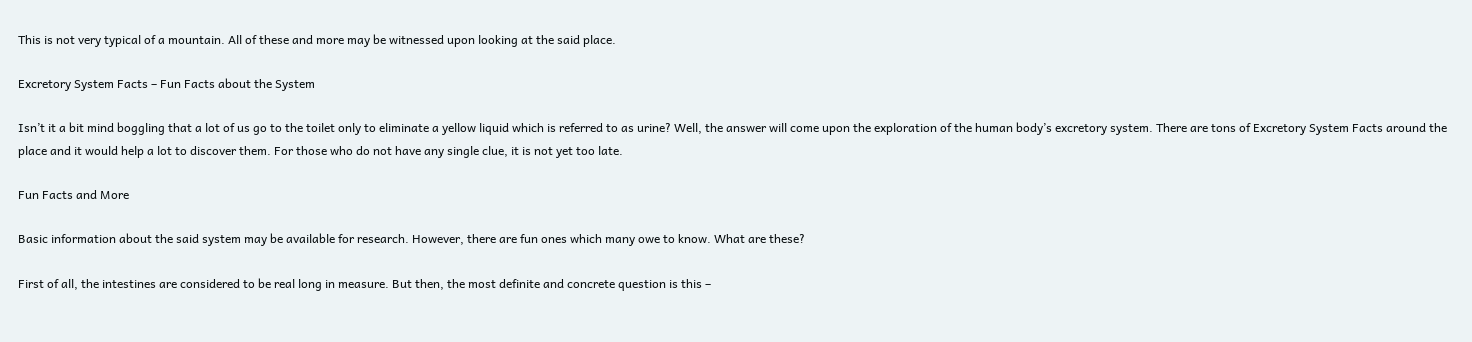This is not very typical of a mountain. All of these and more may be witnessed upon looking at the said place.

Excretory System Facts – Fun Facts about the System

Isn’t it a bit mind boggling that a lot of us go to the toilet only to eliminate a yellow liquid which is referred to as urine? Well, the answer will come upon the exploration of the human body’s excretory system. There are tons of Excretory System Facts around the place and it would help a lot to discover them. For those who do not have any single clue, it is not yet too late.

Fun Facts and More

Basic information about the said system may be available for research. However, there are fun ones which many owe to know. What are these?

First of all, the intestines are considered to be real long in measure. But then, the most definite and concrete question is this –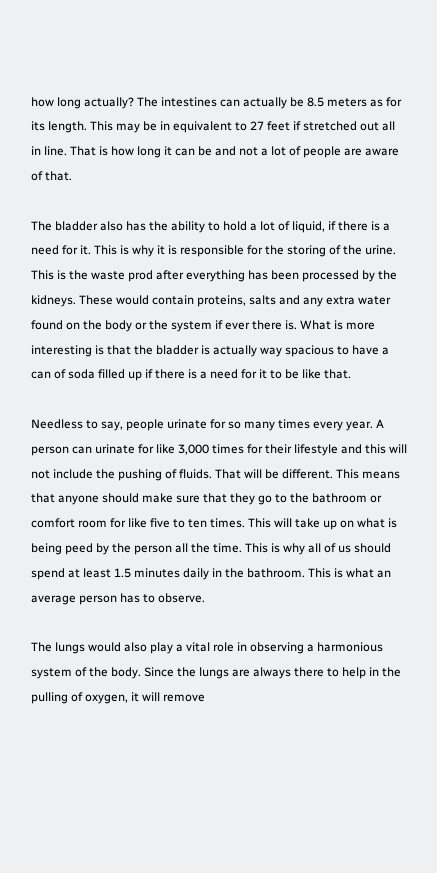how long actually? The intestines can actually be 8.5 meters as for its length. This may be in equivalent to 27 feet if stretched out all in line. That is how long it can be and not a lot of people are aware of that.

The bladder also has the ability to hold a lot of liquid, if there is a need for it. This is why it is responsible for the storing of the urine. This is the waste prod after everything has been processed by the kidneys. These would contain proteins, salts and any extra water found on the body or the system if ever there is. What is more interesting is that the bladder is actually way spacious to have a can of soda filled up if there is a need for it to be like that.

Needless to say, people urinate for so many times every year. A person can urinate for like 3,000 times for their lifestyle and this will not include the pushing of fluids. That will be different. This means that anyone should make sure that they go to the bathroom or comfort room for like five to ten times. This will take up on what is being peed by the person all the time. This is why all of us should spend at least 1.5 minutes daily in the bathroom. This is what an average person has to observe.

The lungs would also play a vital role in observing a harmonious system of the body. Since the lungs are always there to help in the pulling of oxygen, it will remove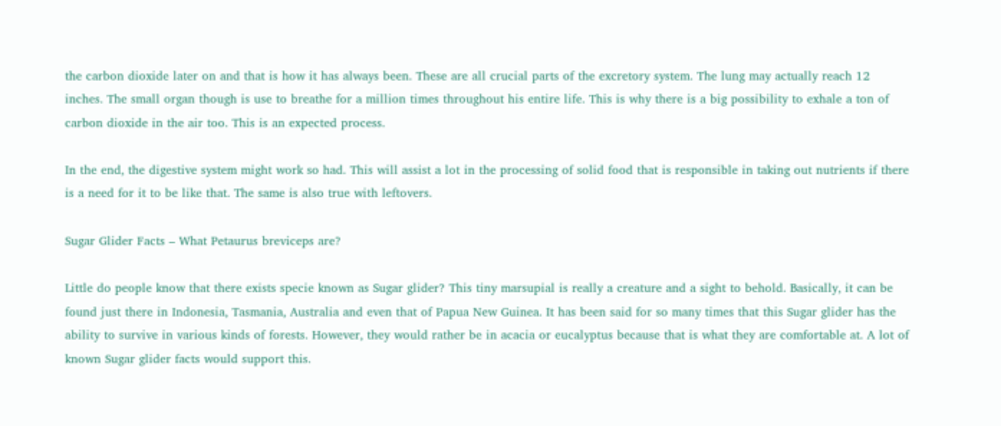the carbon dioxide later on and that is how it has always been. These are all crucial parts of the excretory system. The lung may actually reach 12 inches. The small organ though is use to breathe for a million times throughout his entire life. This is why there is a big possibility to exhale a ton of carbon dioxide in the air too. This is an expected process.

In the end, the digestive system might work so had. This will assist a lot in the processing of solid food that is responsible in taking out nutrients if there is a need for it to be like that. The same is also true with leftovers.

Sugar Glider Facts – What Petaurus breviceps are?

Little do people know that there exists specie known as Sugar glider? This tiny marsupial is really a creature and a sight to behold. Basically, it can be found just there in Indonesia, Tasmania, Australia and even that of Papua New Guinea. It has been said for so many times that this Sugar glider has the ability to survive in various kinds of forests. However, they would rather be in acacia or eucalyptus because that is what they are comfortable at. A lot of known Sugar glider facts would support this.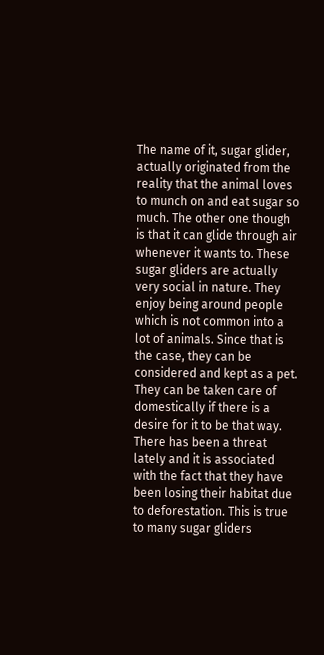The name of it, sugar glider, actually originated from the reality that the animal loves to munch on and eat sugar so much. The other one though is that it can glide through air whenever it wants to. These sugar gliders are actually very social in nature. They enjoy being around people which is not common into a lot of animals. Since that is the case, they can be considered and kept as a pet. They can be taken care of domestically if there is a desire for it to be that way. There has been a threat lately and it is associated with the fact that they have been losing their habitat due to deforestation. This is true to many sugar gliders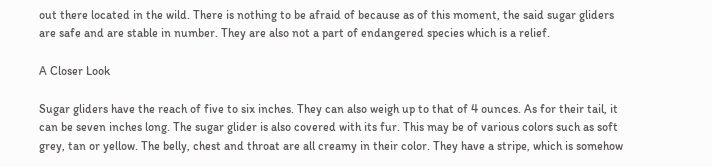out there located in the wild. There is nothing to be afraid of because as of this moment, the said sugar gliders are safe and are stable in number. They are also not a part of endangered species which is a relief.

A Closer Look

Sugar gliders have the reach of five to six inches. They can also weigh up to that of 4 ounces. As for their tail, it can be seven inches long. The sugar glider is also covered with its fur. This may be of various colors such as soft grey, tan or yellow. The belly, chest and throat are all creamy in their color. They have a stripe, which is somehow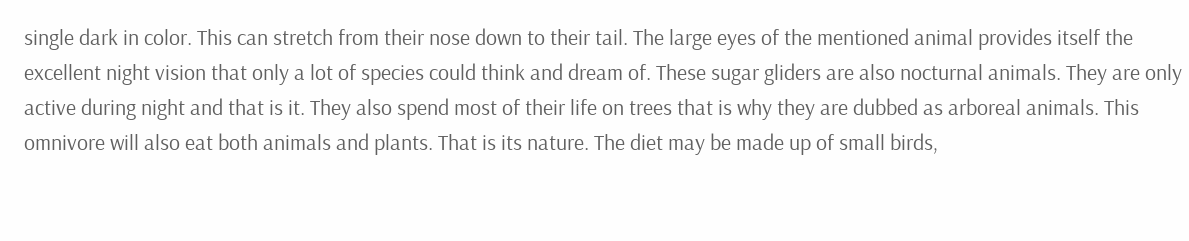single dark in color. This can stretch from their nose down to their tail. The large eyes of the mentioned animal provides itself the excellent night vision that only a lot of species could think and dream of. These sugar gliders are also nocturnal animals. They are only active during night and that is it. They also spend most of their life on trees that is why they are dubbed as arboreal animals. This omnivore will also eat both animals and plants. That is its nature. The diet may be made up of small birds,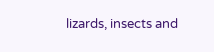lizards, insects and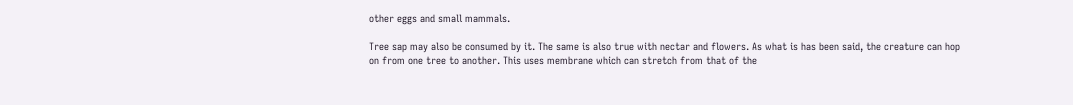other eggs and small mammals.

Tree sap may also be consumed by it. The same is also true with nectar and flowers. As what is has been said, the creature can hop on from one tree to another. This uses membrane which can stretch from that of the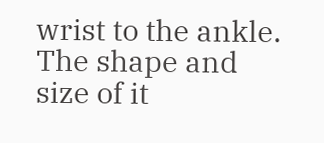wrist to the ankle. The shape and size of it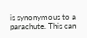is synonymous to a parachute. This can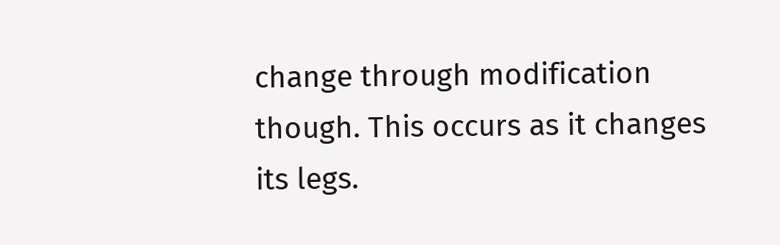change through modification though. This occurs as it changes its legs.